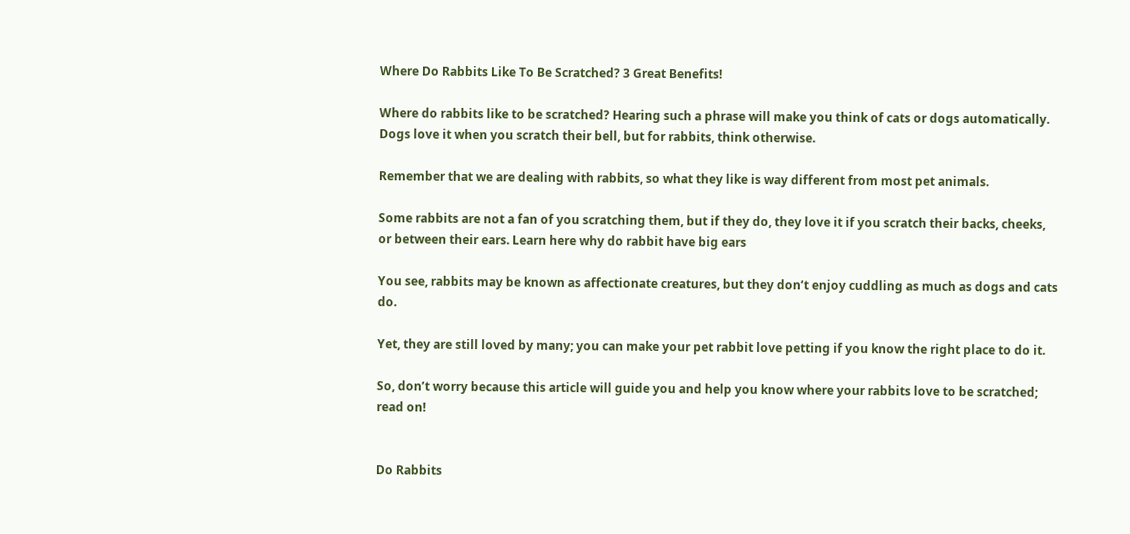Where Do Rabbits Like To Be Scratched? 3 Great Benefits!

Where do rabbits like to be scratched? Hearing such a phrase will make you think of cats or dogs automatically. Dogs love it when you scratch their bell, but for rabbits, think otherwise.

Remember that we are dealing with rabbits, so what they like is way different from most pet animals.

Some rabbits are not a fan of you scratching them, but if they do, they love it if you scratch their backs, cheeks, or between their ears. Learn here why do rabbit have big ears

You see, rabbits may be known as affectionate creatures, but they don’t enjoy cuddling as much as dogs and cats do.

Yet, they are still loved by many; you can make your pet rabbit love petting if you know the right place to do it.

So, don’t worry because this article will guide you and help you know where your rabbits love to be scratched; read on!


Do Rabbits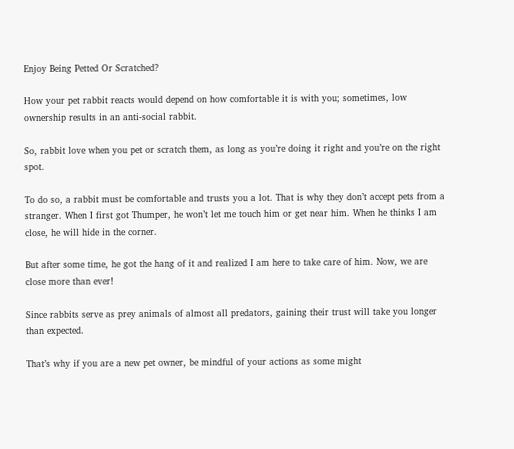Enjoy Being Petted Or Scratched?

How your pet rabbit reacts would depend on how comfortable it is with you; sometimes, low ownership results in an anti-social rabbit.

So, rabbit love when you pet or scratch them, as long as you’re doing it right and you’re on the right spot.

To do so, a rabbit must be comfortable and trusts you a lot. That is why they don’t accept pets from a stranger. When I first got Thumper, he won’t let me touch him or get near him. When he thinks I am close, he will hide in the corner.

But after some time, he got the hang of it and realized I am here to take care of him. Now, we are close more than ever!

Since rabbits serve as prey animals of almost all predators, gaining their trust will take you longer than expected.

That’s why if you are a new pet owner, be mindful of your actions as some might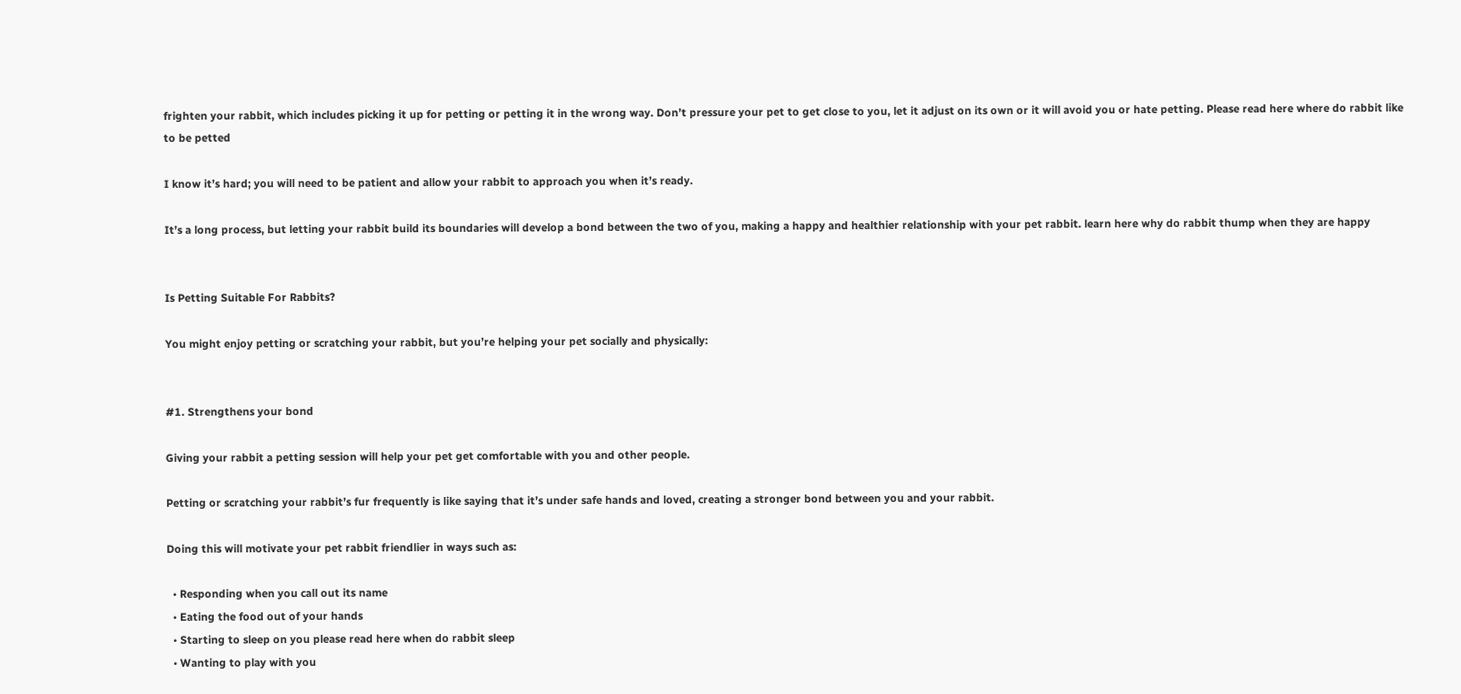frighten your rabbit, which includes picking it up for petting or petting it in the wrong way. Don’t pressure your pet to get close to you, let it adjust on its own or it will avoid you or hate petting. Please read here where do rabbit like to be petted

I know it’s hard; you will need to be patient and allow your rabbit to approach you when it’s ready.

It’s a long process, but letting your rabbit build its boundaries will develop a bond between the two of you, making a happy and healthier relationship with your pet rabbit. learn here why do rabbit thump when they are happy


Is Petting Suitable For Rabbits?

You might enjoy petting or scratching your rabbit, but you’re helping your pet socially and physically:


#1. Strengthens your bond

Giving your rabbit a petting session will help your pet get comfortable with you and other people.

Petting or scratching your rabbit’s fur frequently is like saying that it’s under safe hands and loved, creating a stronger bond between you and your rabbit.

Doing this will motivate your pet rabbit friendlier in ways such as:

  • Responding when you call out its name
  • Eating the food out of your hands
  • Starting to sleep on you please read here when do rabbit sleep
  • Wanting to play with you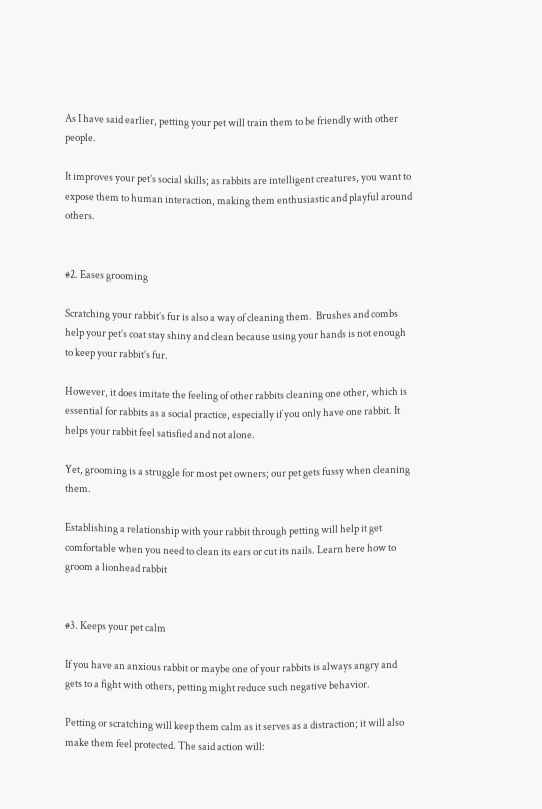As I have said earlier, petting your pet will train them to be friendly with other people.

It improves your pet’s social skills; as rabbits are intelligent creatures, you want to expose them to human interaction, making them enthusiastic and playful around others.


#2. Eases grooming

Scratching your rabbit’s fur is also a way of cleaning them.  Brushes and combs help your pet’s coat stay shiny and clean because using your hands is not enough to keep your rabbit’s fur.

However, it does imitate the feeling of other rabbits cleaning one other, which is essential for rabbits as a social practice, especially if you only have one rabbit. It helps your rabbit feel satisfied and not alone.

Yet, grooming is a struggle for most pet owners; our pet gets fussy when cleaning them.

Establishing a relationship with your rabbit through petting will help it get comfortable when you need to clean its ears or cut its nails. Learn here how to groom a lionhead rabbit


#3. Keeps your pet calm

If you have an anxious rabbit or maybe one of your rabbits is always angry and gets to a fight with others, petting might reduce such negative behavior.

Petting or scratching will keep them calm as it serves as a distraction; it will also make them feel protected. The said action will: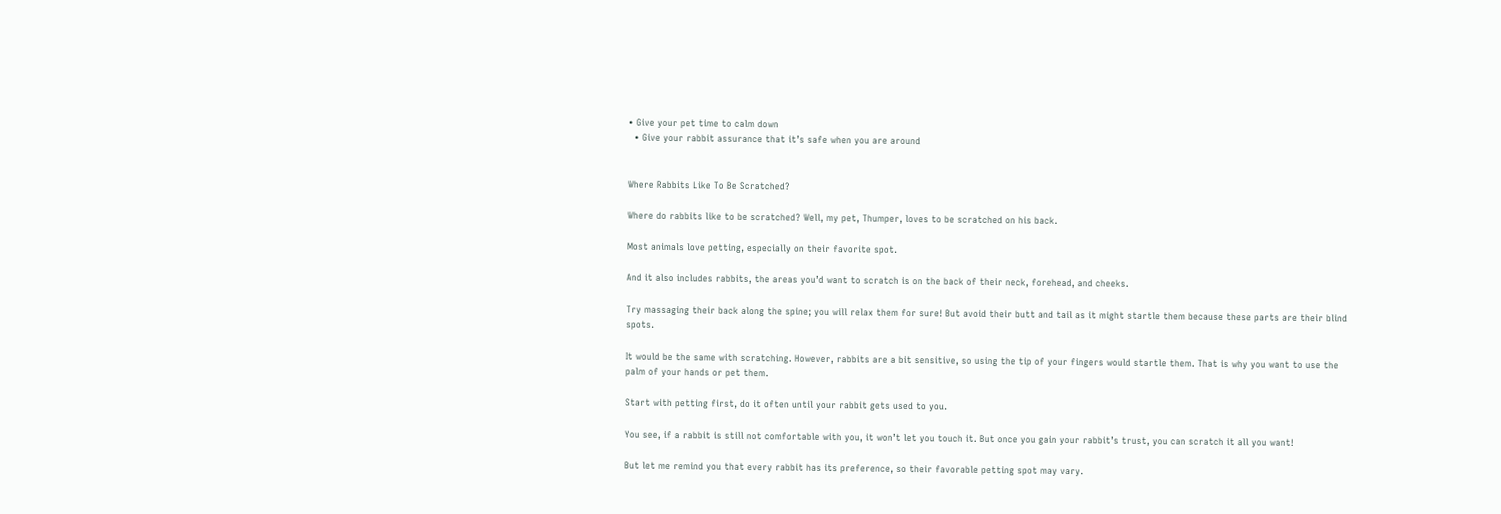• Give your pet time to calm down
  • Give your rabbit assurance that it’s safe when you are around


Where Rabbits Like To Be Scratched?

Where do rabbits like to be scratched? Well, my pet, Thumper, loves to be scratched on his back.

Most animals love petting, especially on their favorite spot.

And it also includes rabbits, the areas you’d want to scratch is on the back of their neck, forehead, and cheeks.

Try massaging their back along the spine; you will relax them for sure! But avoid their butt and tail as it might startle them because these parts are their blind spots.

It would be the same with scratching. However, rabbits are a bit sensitive, so using the tip of your fingers would startle them. That is why you want to use the palm of your hands or pet them.

Start with petting first, do it often until your rabbit gets used to you.

You see, if a rabbit is still not comfortable with you, it won’t let you touch it. But once you gain your rabbit’s trust, you can scratch it all you want!

But let me remind you that every rabbit has its preference, so their favorable petting spot may vary.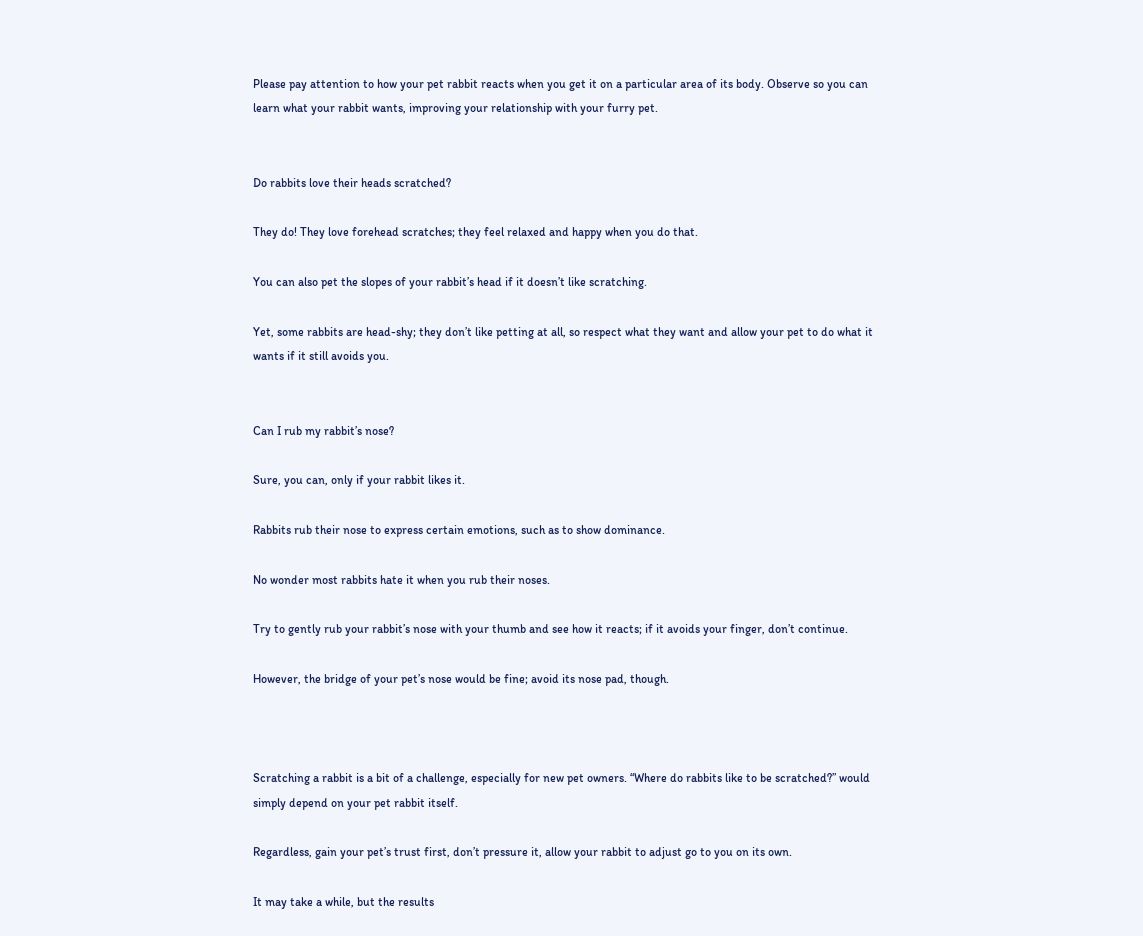Please pay attention to how your pet rabbit reacts when you get it on a particular area of its body. Observe so you can learn what your rabbit wants, improving your relationship with your furry pet.


Do rabbits love their heads scratched?

They do! They love forehead scratches; they feel relaxed and happy when you do that.

You can also pet the slopes of your rabbit’s head if it doesn’t like scratching.

Yet, some rabbits are head-shy; they don’t like petting at all, so respect what they want and allow your pet to do what it wants if it still avoids you.


Can I rub my rabbit’s nose?

Sure, you can, only if your rabbit likes it.

Rabbits rub their nose to express certain emotions, such as to show dominance.

No wonder most rabbits hate it when you rub their noses.

Try to gently rub your rabbit’s nose with your thumb and see how it reacts; if it avoids your finger, don’t continue.

However, the bridge of your pet’s nose would be fine; avoid its nose pad, though.



Scratching a rabbit is a bit of a challenge, especially for new pet owners. “Where do rabbits like to be scratched?” would simply depend on your pet rabbit itself.

Regardless, gain your pet’s trust first, don’t pressure it, allow your rabbit to adjust go to you on its own.

It may take a while, but the results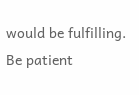would be fulfilling. Be patient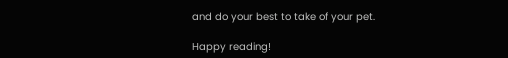and do your best to take of your pet.

Happy reading!